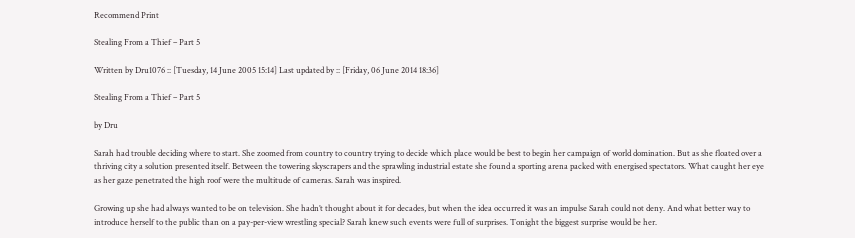Recommend Print

Stealing From a Thief – Part 5

Written by Dru1076 :: [Tuesday, 14 June 2005 15:14] Last updated by :: [Friday, 06 June 2014 18:36]

Stealing From a Thief – Part 5

by Dru

Sarah had trouble deciding where to start. She zoomed from country to country trying to decide which place would be best to begin her campaign of world domination. But as she floated over a thriving city a solution presented itself. Between the towering skyscrapers and the sprawling industrial estate she found a sporting arena packed with energised spectators. What caught her eye as her gaze penetrated the high roof were the multitude of cameras. Sarah was inspired.

Growing up she had always wanted to be on television. She hadn’t thought about it for decades, but when the idea occurred it was an impulse Sarah could not deny. And what better way to introduce herself to the public than on a pay-per-view wrestling special? Sarah knew such events were full of surprises. Tonight the biggest surprise would be her.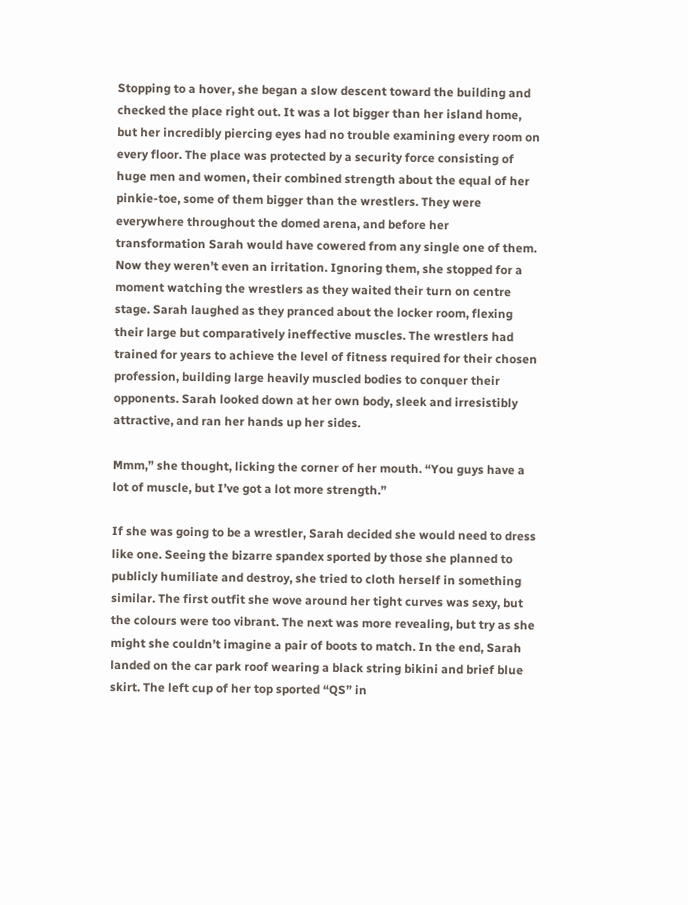Stopping to a hover, she began a slow descent toward the building and checked the place right out. It was a lot bigger than her island home, but her incredibly piercing eyes had no trouble examining every room on every floor. The place was protected by a security force consisting of huge men and women, their combined strength about the equal of her pinkie-toe, some of them bigger than the wrestlers. They were everywhere throughout the domed arena, and before her transformation Sarah would have cowered from any single one of them. Now they weren’t even an irritation. Ignoring them, she stopped for a moment watching the wrestlers as they waited their turn on centre stage. Sarah laughed as they pranced about the locker room, flexing their large but comparatively ineffective muscles. The wrestlers had trained for years to achieve the level of fitness required for their chosen profession, building large heavily muscled bodies to conquer their opponents. Sarah looked down at her own body, sleek and irresistibly attractive, and ran her hands up her sides.

Mmm,” she thought, licking the corner of her mouth. “You guys have a lot of muscle, but I’ve got a lot more strength.”

If she was going to be a wrestler, Sarah decided she would need to dress like one. Seeing the bizarre spandex sported by those she planned to publicly humiliate and destroy, she tried to cloth herself in something similar. The first outfit she wove around her tight curves was sexy, but the colours were too vibrant. The next was more revealing, but try as she might she couldn’t imagine a pair of boots to match. In the end, Sarah landed on the car park roof wearing a black string bikini and brief blue skirt. The left cup of her top sported “QS” in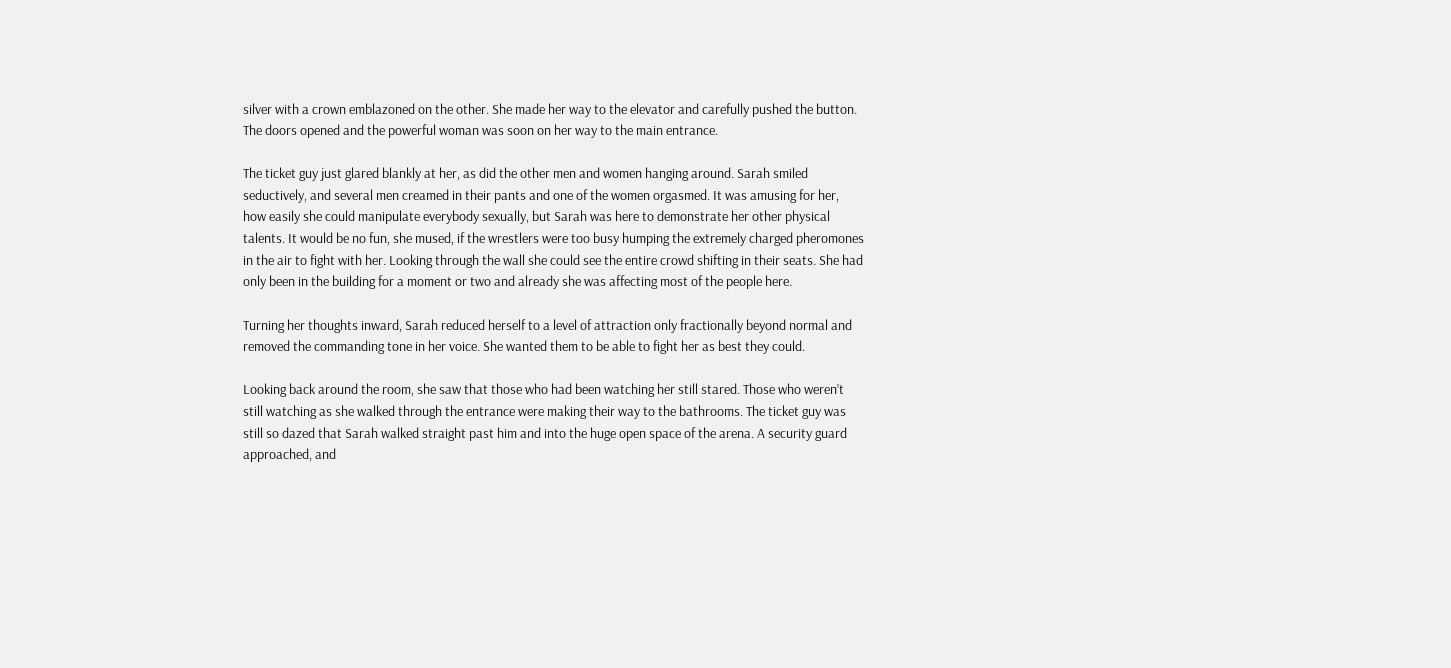silver with a crown emblazoned on the other. She made her way to the elevator and carefully pushed the button. The doors opened and the powerful woman was soon on her way to the main entrance.

The ticket guy just glared blankly at her, as did the other men and women hanging around. Sarah smiled seductively, and several men creamed in their pants and one of the women orgasmed. It was amusing for her, how easily she could manipulate everybody sexually, but Sarah was here to demonstrate her other physical talents. It would be no fun, she mused, if the wrestlers were too busy humping the extremely charged pheromones in the air to fight with her. Looking through the wall she could see the entire crowd shifting in their seats. She had only been in the building for a moment or two and already she was affecting most of the people here.

Turning her thoughts inward, Sarah reduced herself to a level of attraction only fractionally beyond normal and removed the commanding tone in her voice. She wanted them to be able to fight her as best they could.

Looking back around the room, she saw that those who had been watching her still stared. Those who weren’t still watching as she walked through the entrance were making their way to the bathrooms. The ticket guy was still so dazed that Sarah walked straight past him and into the huge open space of the arena. A security guard approached, and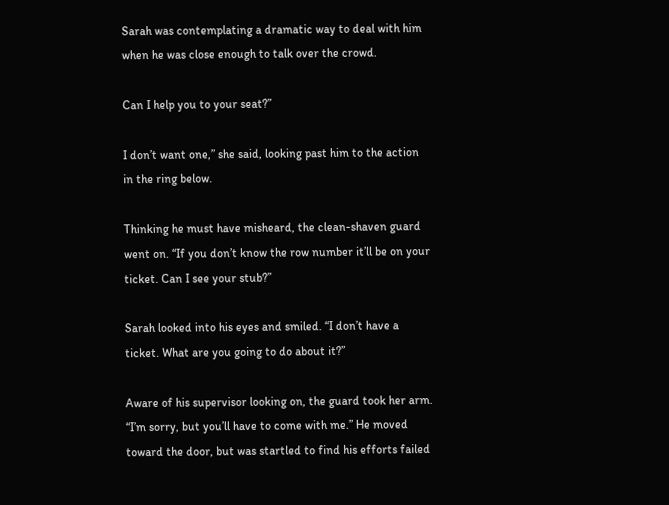Sarah was contemplating a dramatic way to deal with him when he was close enough to talk over the crowd.

Can I help you to your seat?”

I don’t want one,” she said, looking past him to the action in the ring below.

Thinking he must have misheard, the clean-shaven guard went on. “If you don’t know the row number it’ll be on your ticket. Can I see your stub?”

Sarah looked into his eyes and smiled. “I don’t have a ticket. What are you going to do about it?”

Aware of his supervisor looking on, the guard took her arm. “I’m sorry, but you’ll have to come with me.” He moved toward the door, but was startled to find his efforts failed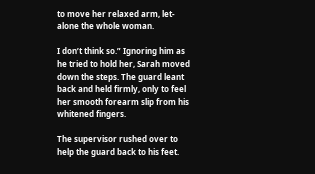to move her relaxed arm, let-alone the whole woman.

I don’t think so.” Ignoring him as he tried to hold her, Sarah moved down the steps. The guard leant back and held firmly, only to feel her smooth forearm slip from his whitened fingers.

The supervisor rushed over to help the guard back to his feet.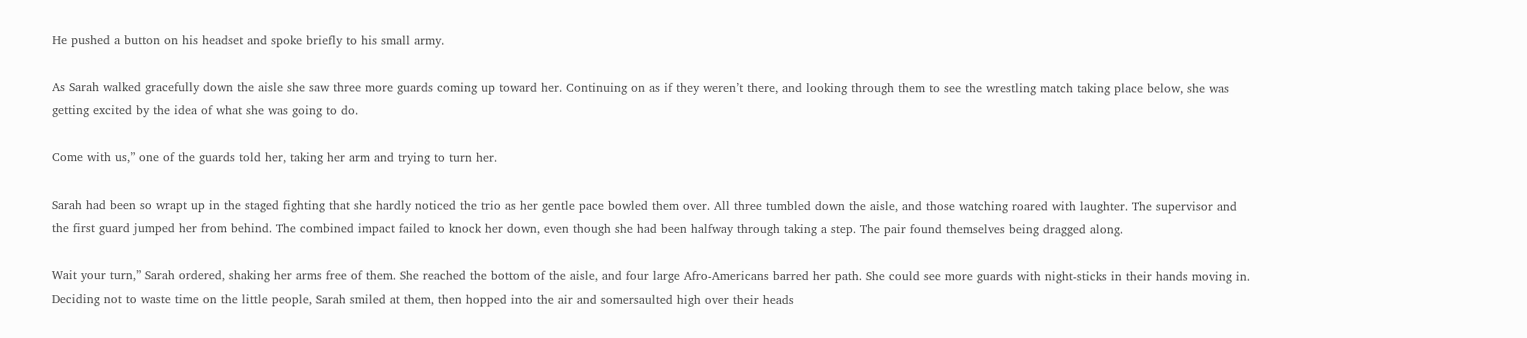He pushed a button on his headset and spoke briefly to his small army.

As Sarah walked gracefully down the aisle she saw three more guards coming up toward her. Continuing on as if they weren’t there, and looking through them to see the wrestling match taking place below, she was getting excited by the idea of what she was going to do.

Come with us,” one of the guards told her, taking her arm and trying to turn her.

Sarah had been so wrapt up in the staged fighting that she hardly noticed the trio as her gentle pace bowled them over. All three tumbled down the aisle, and those watching roared with laughter. The supervisor and the first guard jumped her from behind. The combined impact failed to knock her down, even though she had been halfway through taking a step. The pair found themselves being dragged along.

Wait your turn,” Sarah ordered, shaking her arms free of them. She reached the bottom of the aisle, and four large Afro-Americans barred her path. She could see more guards with night-sticks in their hands moving in. Deciding not to waste time on the little people, Sarah smiled at them, then hopped into the air and somersaulted high over their heads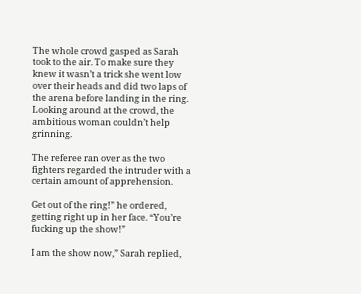The whole crowd gasped as Sarah took to the air. To make sure they knew it wasn’t a trick she went low over their heads and did two laps of the arena before landing in the ring. Looking around at the crowd, the ambitious woman couldn’t help grinning.

The referee ran over as the two fighters regarded the intruder with a certain amount of apprehension.

Get out of the ring!” he ordered, getting right up in her face. “You’re fucking up the show!”

I am the show now,” Sarah replied,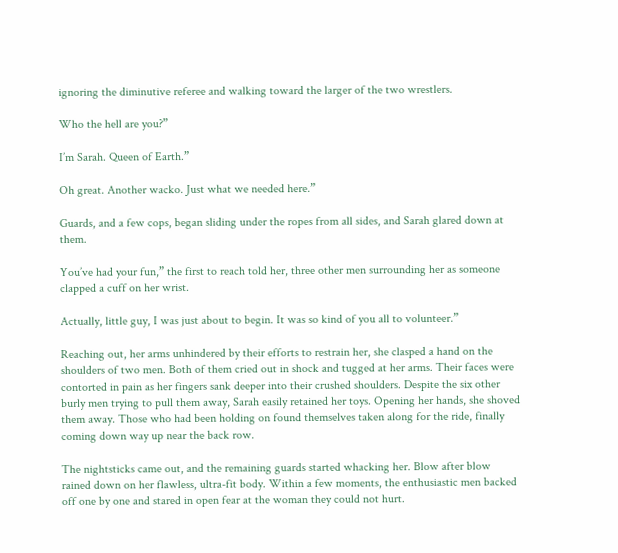ignoring the diminutive referee and walking toward the larger of the two wrestlers.

Who the hell are you?”

I’m Sarah. Queen of Earth.”

Oh great. Another wacko. Just what we needed here.”

Guards, and a few cops, began sliding under the ropes from all sides, and Sarah glared down at them.

You’ve had your fun,” the first to reach told her, three other men surrounding her as someone clapped a cuff on her wrist.

Actually, little guy, I was just about to begin. It was so kind of you all to volunteer.”

Reaching out, her arms unhindered by their efforts to restrain her, she clasped a hand on the shoulders of two men. Both of them cried out in shock and tugged at her arms. Their faces were contorted in pain as her fingers sank deeper into their crushed shoulders. Despite the six other burly men trying to pull them away, Sarah easily retained her toys. Opening her hands, she shoved them away. Those who had been holding on found themselves taken along for the ride, finally coming down way up near the back row.

The nightsticks came out, and the remaining guards started whacking her. Blow after blow rained down on her flawless, ultra-fit body. Within a few moments, the enthusiastic men backed off one by one and stared in open fear at the woman they could not hurt.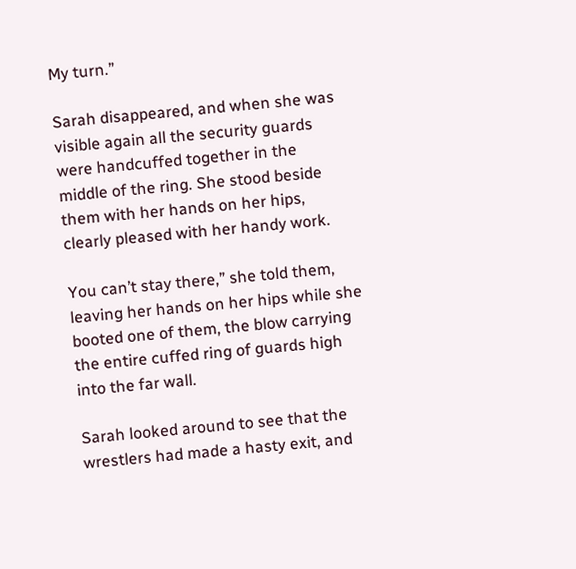My turn.”

Sarah disappeared, and when she was visible again all the security guards were handcuffed together in the middle of the ring. She stood beside them with her hands on her hips, clearly pleased with her handy work.

You can’t stay there,” she told them, leaving her hands on her hips while she booted one of them, the blow carrying the entire cuffed ring of guards high into the far wall.

Sarah looked around to see that the wrestlers had made a hasty exit, and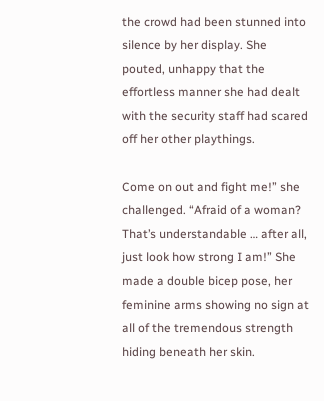the crowd had been stunned into silence by her display. She pouted, unhappy that the effortless manner she had dealt with the security staff had scared off her other playthings.

Come on out and fight me!” she challenged. “Afraid of a woman? That’s understandable … after all, just look how strong I am!” She made a double bicep pose, her feminine arms showing no sign at all of the tremendous strength hiding beneath her skin.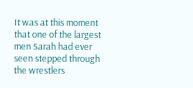It was at this moment that one of the largest men Sarah had ever seen stepped through the wrestlers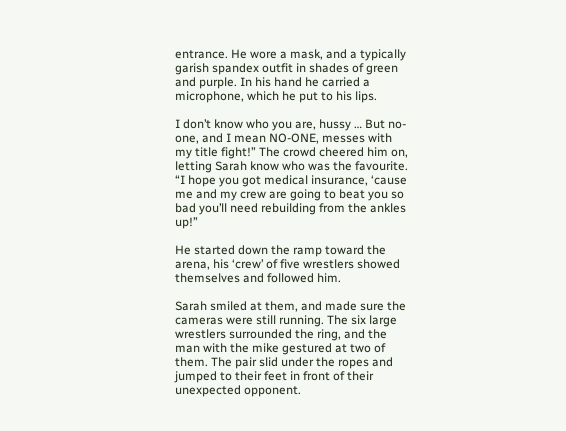entrance. He wore a mask, and a typically garish spandex outfit in shades of green and purple. In his hand he carried a microphone, which he put to his lips.

I don’t know who you are, hussy … But no-one, and I mean NO-ONE, messes with my title fight!” The crowd cheered him on, letting Sarah know who was the favourite. “I hope you got medical insurance, ‘cause me and my crew are going to beat you so bad you’ll need rebuilding from the ankles up!”

He started down the ramp toward the arena, his ‘crew’ of five wrestlers showed themselves and followed him.

Sarah smiled at them, and made sure the cameras were still running. The six large wrestlers surrounded the ring, and the man with the mike gestured at two of them. The pair slid under the ropes and jumped to their feet in front of their unexpected opponent.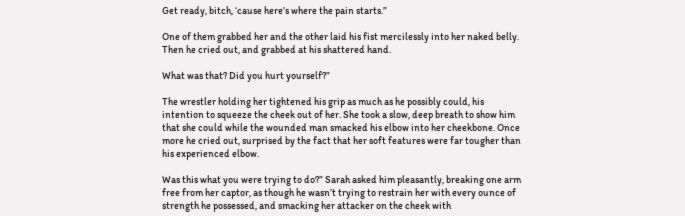Get ready, bitch, ‘cause here’s where the pain starts.”

One of them grabbed her and the other laid his fist mercilessly into her naked belly. Then he cried out, and grabbed at his shattered hand.

What was that? Did you hurt yourself?”

The wrestler holding her tightened his grip as much as he possibly could, his intention to squeeze the cheek out of her. She took a slow, deep breath to show him that she could while the wounded man smacked his elbow into her cheekbone. Once more he cried out, surprised by the fact that her soft features were far tougher than his experienced elbow.

Was this what you were trying to do?” Sarah asked him pleasantly, breaking one arm free from her captor, as though he wasn’t trying to restrain her with every ounce of strength he possessed, and smacking her attacker on the cheek with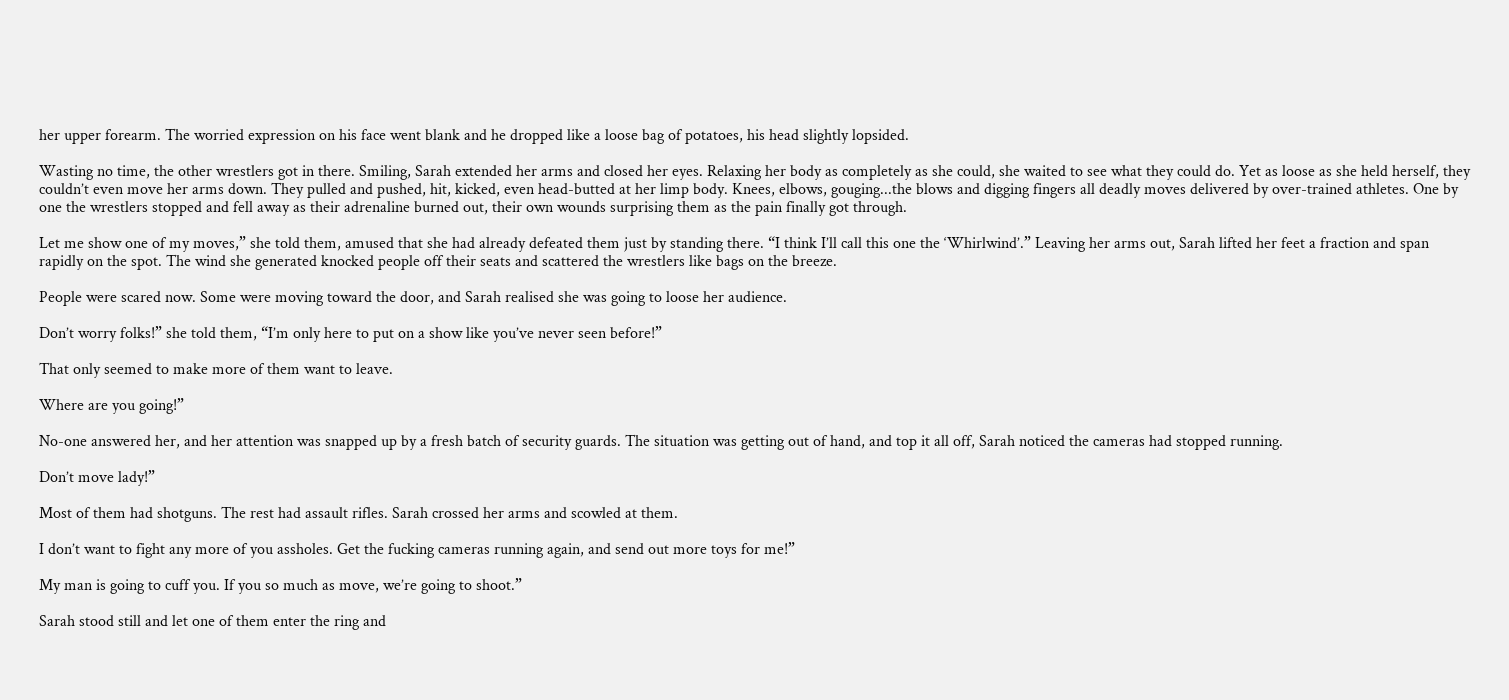her upper forearm. The worried expression on his face went blank and he dropped like a loose bag of potatoes, his head slightly lopsided.

Wasting no time, the other wrestlers got in there. Smiling, Sarah extended her arms and closed her eyes. Relaxing her body as completely as she could, she waited to see what they could do. Yet as loose as she held herself, they couldn’t even move her arms down. They pulled and pushed, hit, kicked, even head-butted at her limp body. Knees, elbows, gouging...the blows and digging fingers all deadly moves delivered by over-trained athletes. One by one the wrestlers stopped and fell away as their adrenaline burned out, their own wounds surprising them as the pain finally got through.

Let me show one of my moves,” she told them, amused that she had already defeated them just by standing there. “I think I’ll call this one the ‘Whirlwind’.” Leaving her arms out, Sarah lifted her feet a fraction and span rapidly on the spot. The wind she generated knocked people off their seats and scattered the wrestlers like bags on the breeze.

People were scared now. Some were moving toward the door, and Sarah realised she was going to loose her audience.

Don’t worry folks!” she told them, “I’m only here to put on a show like you’ve never seen before!”

That only seemed to make more of them want to leave.

Where are you going!”

No-one answered her, and her attention was snapped up by a fresh batch of security guards. The situation was getting out of hand, and top it all off, Sarah noticed the cameras had stopped running.

Don’t move lady!”

Most of them had shotguns. The rest had assault rifles. Sarah crossed her arms and scowled at them.

I don’t want to fight any more of you assholes. Get the fucking cameras running again, and send out more toys for me!”

My man is going to cuff you. If you so much as move, we’re going to shoot.”

Sarah stood still and let one of them enter the ring and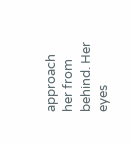approach her from behind. Her eyes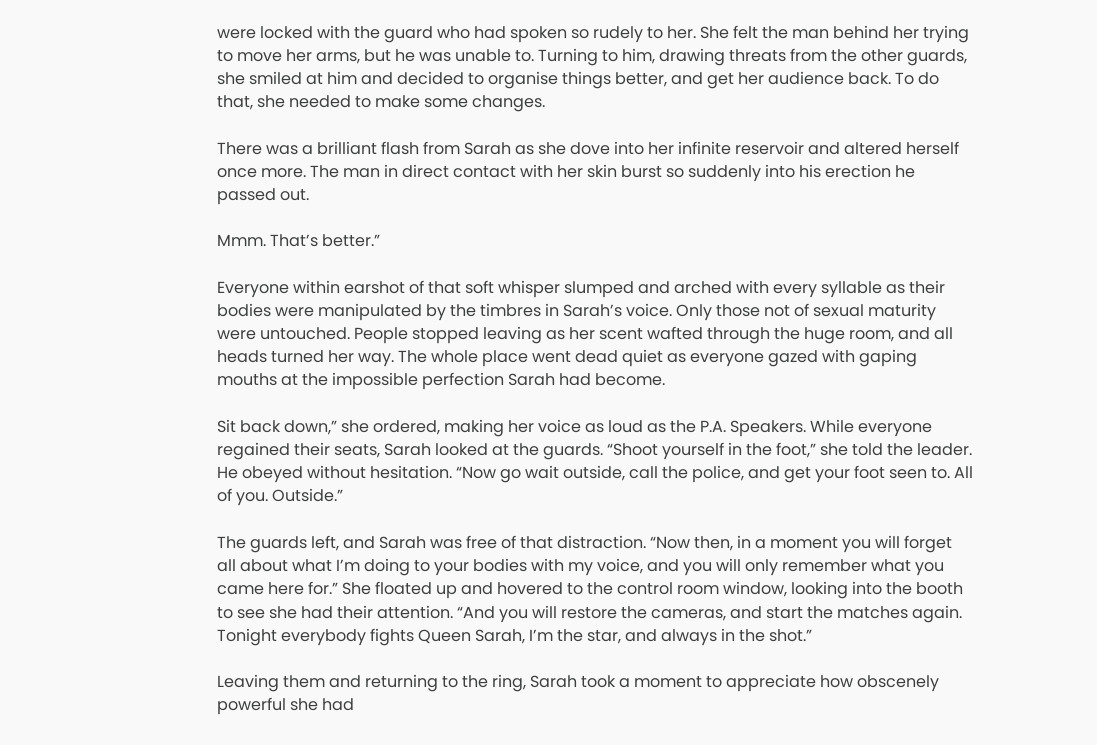were locked with the guard who had spoken so rudely to her. She felt the man behind her trying to move her arms, but he was unable to. Turning to him, drawing threats from the other guards, she smiled at him and decided to organise things better, and get her audience back. To do that, she needed to make some changes.

There was a brilliant flash from Sarah as she dove into her infinite reservoir and altered herself once more. The man in direct contact with her skin burst so suddenly into his erection he passed out.

Mmm. That’s better.”

Everyone within earshot of that soft whisper slumped and arched with every syllable as their bodies were manipulated by the timbres in Sarah’s voice. Only those not of sexual maturity were untouched. People stopped leaving as her scent wafted through the huge room, and all heads turned her way. The whole place went dead quiet as everyone gazed with gaping mouths at the impossible perfection Sarah had become.

Sit back down,” she ordered, making her voice as loud as the P.A. Speakers. While everyone regained their seats, Sarah looked at the guards. “Shoot yourself in the foot,” she told the leader. He obeyed without hesitation. “Now go wait outside, call the police, and get your foot seen to. All of you. Outside.”

The guards left, and Sarah was free of that distraction. “Now then, in a moment you will forget all about what I’m doing to your bodies with my voice, and you will only remember what you came here for.” She floated up and hovered to the control room window, looking into the booth to see she had their attention. “And you will restore the cameras, and start the matches again. Tonight everybody fights Queen Sarah, I’m the star, and always in the shot.”

Leaving them and returning to the ring, Sarah took a moment to appreciate how obscenely powerful she had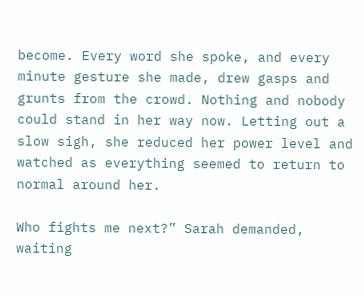become. Every word she spoke, and every minute gesture she made, drew gasps and grunts from the crowd. Nothing and nobody could stand in her way now. Letting out a slow sigh, she reduced her power level and watched as everything seemed to return to normal around her.

Who fights me next?” Sarah demanded, waiting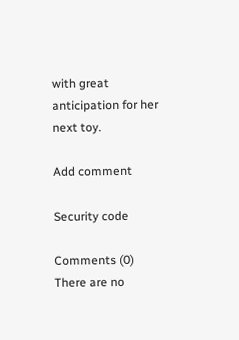with great anticipation for her next toy.

Add comment

Security code

Comments (0)
There are no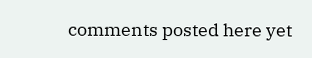comments posted here yet